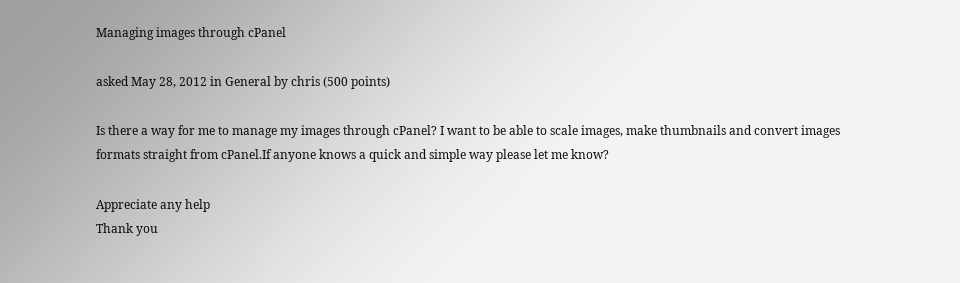Managing images through cPanel

asked May 28, 2012 in General by chris (500 points)

Is there a way for me to manage my images through cPanel? I want to be able to scale images, make thumbnails and convert images formats straight from cPanel.If anyone knows a quick and simple way please let me know?

Appreciate any help
Thank you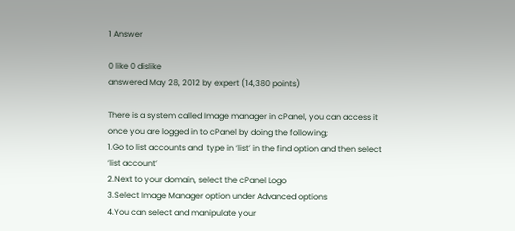1 Answer

0 like 0 dislike
answered May 28, 2012 by expert (14,380 points)

There is a system called Image manager in cPanel, you can access it once you are logged in to cPanel by doing the following;
1.Go to list accounts and  type in ‘list’ in the find option and then select ‘list account’
2.Next to your domain, select the cPanel Logo
3.Select Image Manager option under Advanced options
4.You can select and manipulate your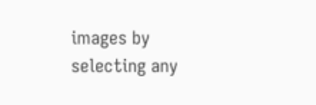images by selecting any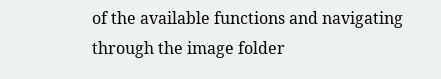of the available functions and navigating through the image folder